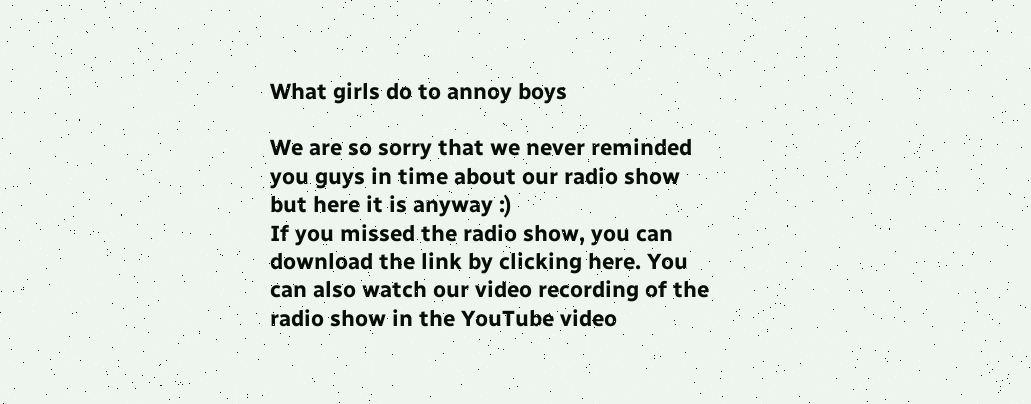What girls do to annoy boys

We are so sorry that we never reminded you guys in time about our radio show but here it is anyway :)
If you missed the radio show, you can download the link by clicking here. You can also watch our video recording of the radio show in the YouTube video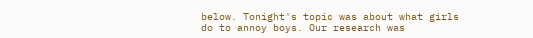below. Tonight's topic was about what girls do to annoy boys. Our research was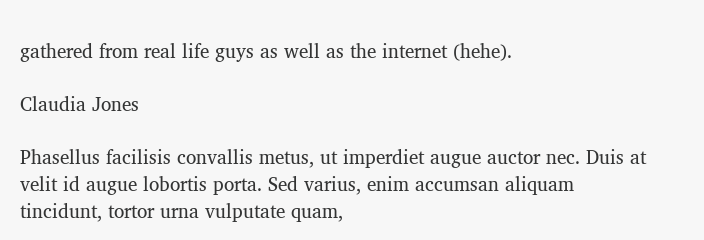gathered from real life guys as well as the internet (hehe).

Claudia Jones

Phasellus facilisis convallis metus, ut imperdiet augue auctor nec. Duis at velit id augue lobortis porta. Sed varius, enim accumsan aliquam tincidunt, tortor urna vulputate quam,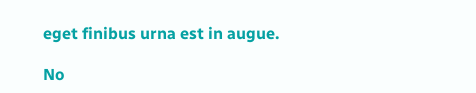eget finibus urna est in augue.

No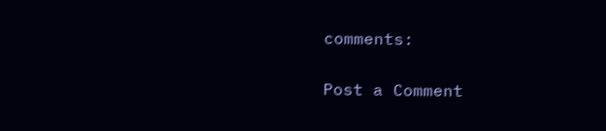comments:

Post a Comment